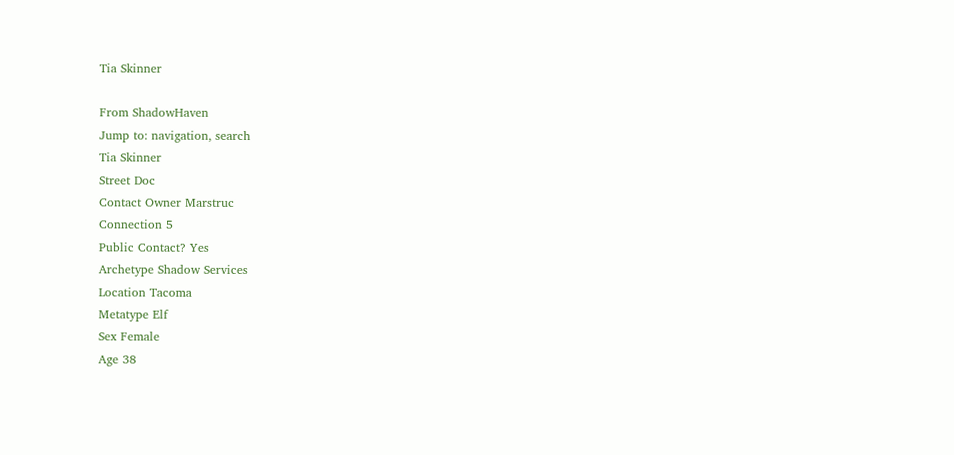Tia Skinner

From ShadowHaven
Jump to: navigation, search
Tia Skinner
Street Doc
Contact Owner Marstruc
Connection 5
Public Contact? Yes
Archetype Shadow Services
Location Tacoma
Metatype Elf
Sex Female
Age 38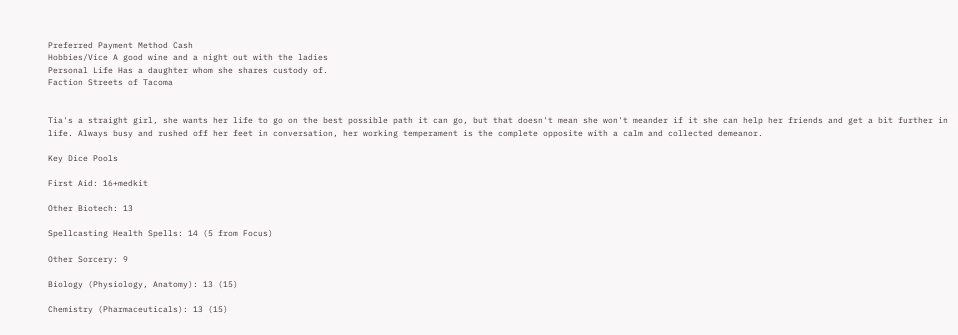Preferred Payment Method Cash
Hobbies/Vice A good wine and a night out with the ladies
Personal Life Has a daughter whom she shares custody of.
Faction Streets of Tacoma


Tia's a straight girl, she wants her life to go on the best possible path it can go, but that doesn't mean she won't meander if it she can help her friends and get a bit further in life. Always busy and rushed off her feet in conversation, her working temperament is the complete opposite with a calm and collected demeanor.

Key Dice Pools

First Aid: 16+medkit

Other Biotech: 13

Spellcasting Health Spells: 14 (5 from Focus)

Other Sorcery: 9

Biology (Physiology, Anatomy): 13 (15)

Chemistry (Pharmaceuticals): 13 (15)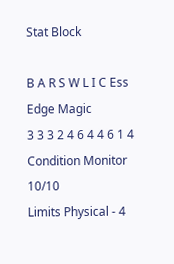Stat Block

B A R S W L I C Ess Edge Magic
3 3 3 2 4 6 4 4 6 1 4
Condition Monitor 10/10
Limits Physical - 4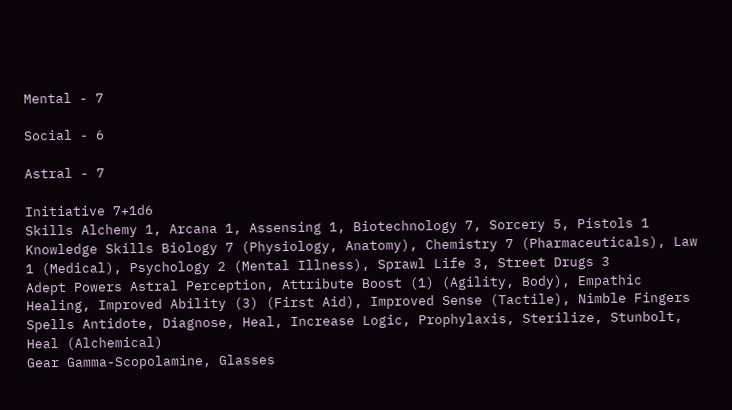Mental - 7

Social - 6

Astral - 7

Initiative 7+1d6
Skills Alchemy 1, Arcana 1, Assensing 1, Biotechnology 7, Sorcery 5, Pistols 1
Knowledge Skills Biology 7 (Physiology, Anatomy), Chemistry 7 (Pharmaceuticals), Law 1 (Medical), Psychology 2 (Mental Illness), Sprawl Life 3, Street Drugs 3
Adept Powers Astral Perception, Attribute Boost (1) (Agility, Body), Empathic Healing, Improved Ability (3) (First Aid), Improved Sense (Tactile), Nimble Fingers
Spells Antidote, Diagnose, Heal, Increase Logic, Prophylaxis, Sterilize, Stunbolt, Heal (Alchemical)
Gear Gamma-Scopolamine, Glasses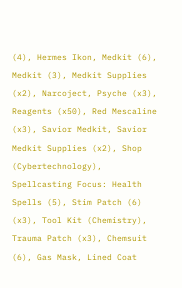(4), Hermes Ikon, Medkit (6), Medkit (3), Medkit Supplies (x2), Narcoject, Psyche (x3), Reagents (x50), Red Mescaline (x3), Savior Medkit, Savior Medkit Supplies (x2), Shop (Cybertechnology), Spellcasting Focus: Health Spells (5), Stim Patch (6) (x3), Tool Kit (Chemistry), Trauma Patch (x3), Chemsuit (6), Gas Mask, Lined Coat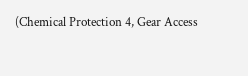(Chemical Protection 4, Gear Access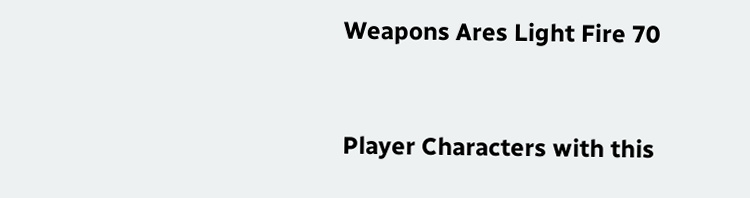Weapons Ares Light Fire 70


Player Characters with this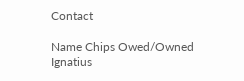Contact

Name Chips Owed/Owned
Ignatius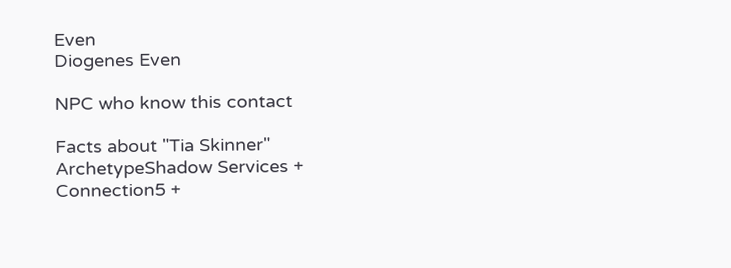Even
Diogenes Even

NPC who know this contact

Facts about "Tia Skinner"
ArchetypeShadow Services +
Connection5 +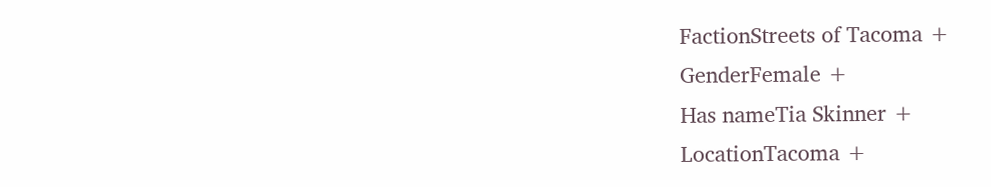FactionStreets of Tacoma +
GenderFemale +
Has nameTia Skinner +
LocationTacoma +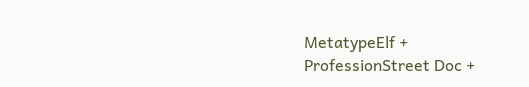MetatypeElf +
ProfessionStreet Doc +